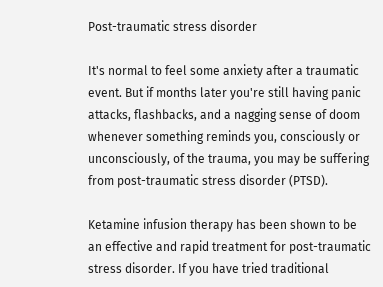Post-traumatic stress disorder

It's normal to feel some anxiety after a traumatic event. But if months later you're still having panic attacks, flashbacks, and a nagging sense of doom whenever something reminds you, consciously or unconsciously, of the trauma, you may be suffering from post-traumatic stress disorder (PTSD).

Ketamine infusion therapy has been shown to be an effective and rapid treatment for post-traumatic stress disorder. If you have tried traditional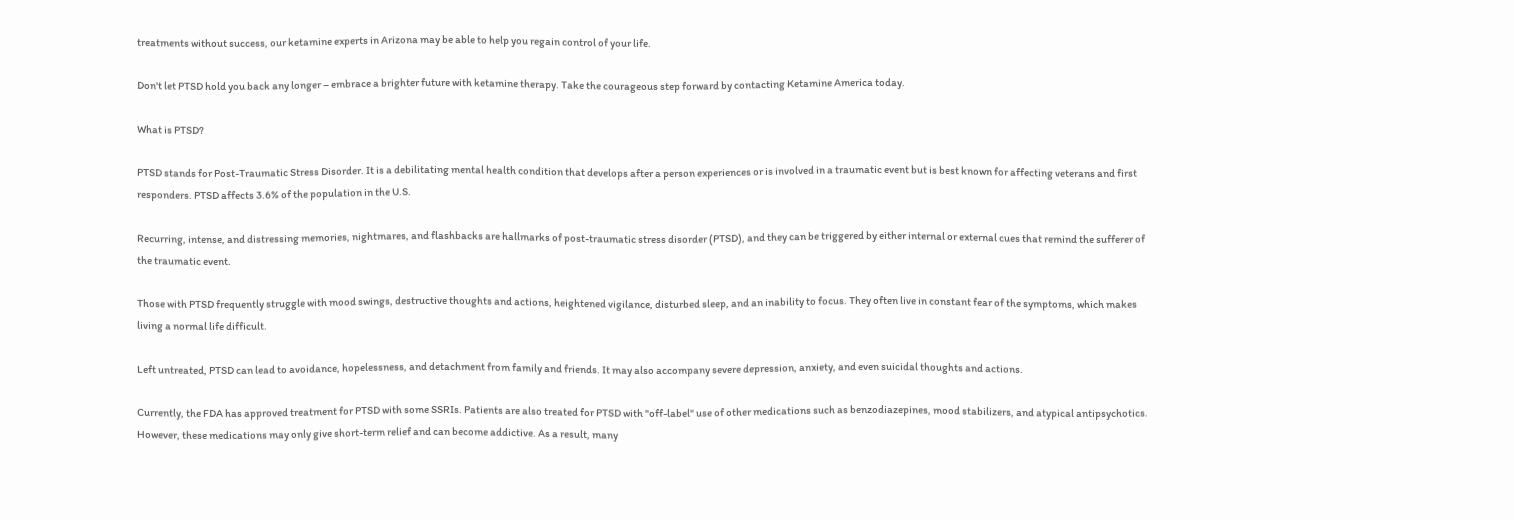treatments without success, our ketamine experts in Arizona may be able to help you regain control of your life.

Don't let PTSD hold you back any longer – embrace a brighter future with ketamine therapy. Take the courageous step forward by contacting Ketamine America today.

What is PTSD?

PTSD stands for Post-Traumatic Stress Disorder. It is a debilitating mental health condition that develops after a person experiences or is involved in a traumatic event but is best known for affecting veterans and first responders. PTSD affects 3.6% of the population in the U.S.

Recurring, intense, and distressing memories, nightmares, and flashbacks are hallmarks of post-traumatic stress disorder (PTSD), and they can be triggered by either internal or external cues that remind the sufferer of the traumatic event.

Those with PTSD frequently struggle with mood swings, destructive thoughts and actions, heightened vigilance, disturbed sleep, and an inability to focus. They often live in constant fear of the symptoms, which makes living a normal life difficult.

Left untreated, PTSD can lead to avoidance, hopelessness, and detachment from family and friends. It may also accompany severe depression, anxiety, and even suicidal thoughts and actions.

Currently, the FDA has approved treatment for PTSD with some SSRIs. Patients are also treated for PTSD with "off-label" use of other medications such as benzodiazepines, mood stabilizers, and atypical antipsychotics. However, these medications may only give short-term relief and can become addictive. As a result, many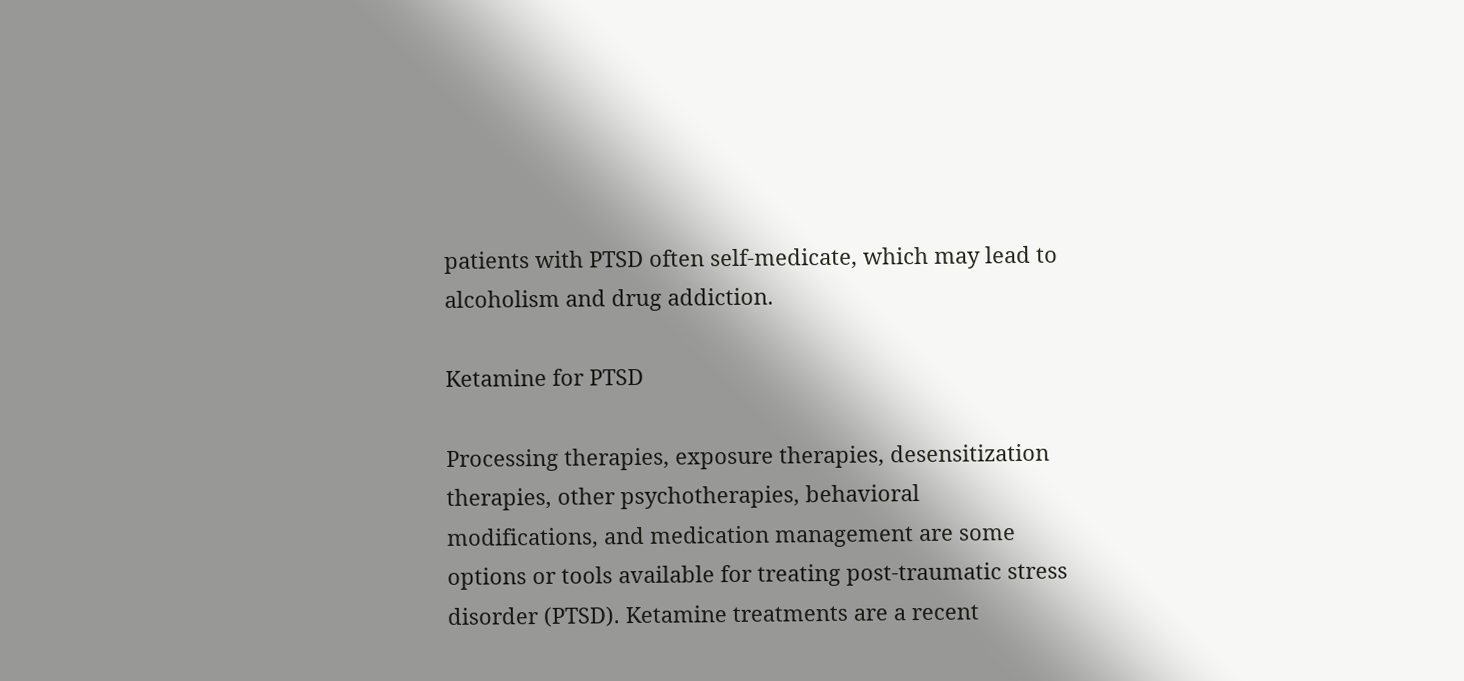patients with PTSD often self-medicate, which may lead to alcoholism and drug addiction.

Ketamine for PTSD

Processing therapies, exposure therapies, desensitization therapies, other psychotherapies, behavioral modifications, and medication management are some options or tools available for treating post-traumatic stress disorder (PTSD). Ketamine treatments are a recent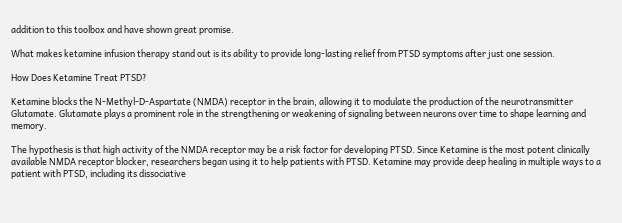addition to this toolbox and have shown great promise.

What makes ketamine infusion therapy stand out is its ability to provide long-lasting relief from PTSD symptoms after just one session.

How Does Ketamine Treat PTSD?

Ketamine blocks the N-Methyl-D-Aspartate (NMDA) receptor in the brain, allowing it to modulate the production of the neurotransmitter Glutamate. Glutamate plays a prominent role in the strengthening or weakening of signaling between neurons over time to shape learning and memory.

The hypothesis is that high activity of the NMDA receptor may be a risk factor for developing PTSD. Since Ketamine is the most potent clinically available NMDA receptor blocker, researchers began using it to help patients with PTSD. Ketamine may provide deep healing in multiple ways to a patient with PTSD, including its dissociative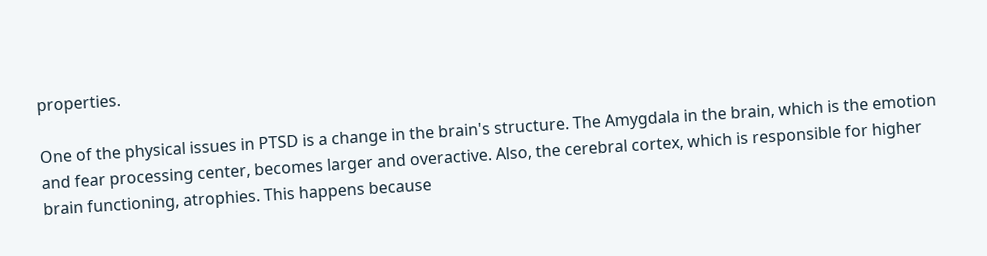properties.

One of the physical issues in PTSD is a change in the brain's structure. The Amygdala in the brain, which is the emotion and fear processing center, becomes larger and overactive. Also, the cerebral cortex, which is responsible for higher brain functioning, atrophies. This happens because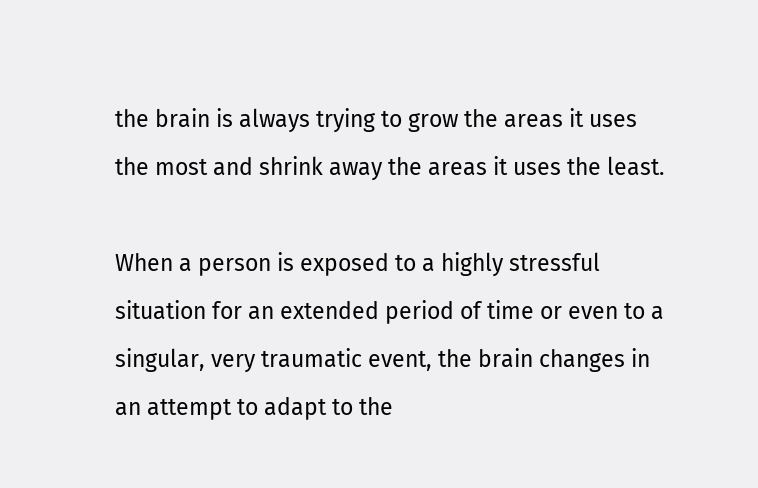the brain is always trying to grow the areas it uses the most and shrink away the areas it uses the least.

When a person is exposed to a highly stressful situation for an extended period of time or even to a singular, very traumatic event, the brain changes in an attempt to adapt to the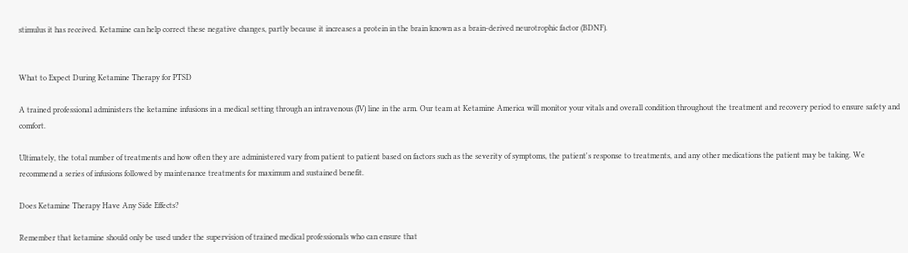stimulus it has received. Ketamine can help correct these negative changes, partly because it increases a protein in the brain known as a brain-derived neurotrophic factor (BDNF).


What to Expect During Ketamine Therapy for PTSD

A trained professional administers the ketamine infusions in a medical setting through an intravenous (IV) line in the arm. Our team at Ketamine America will monitor your vitals and overall condition throughout the treatment and recovery period to ensure safety and comfort.

Ultimately, the total number of treatments and how often they are administered vary from patient to patient based on factors such as the severity of symptoms, the patient's response to treatments, and any other medications the patient may be taking. We recommend a series of infusions followed by maintenance treatments for maximum and sustained benefit.

Does Ketamine Therapy Have Any Side Effects?

Remember that ketamine should only be used under the supervision of trained medical professionals who can ensure that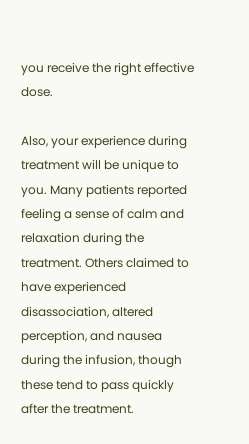you receive the right effective dose.

Also, your experience during treatment will be unique to you. Many patients reported feeling a sense of calm and relaxation during the treatment. Others claimed to have experienced disassociation, altered perception, and nausea during the infusion, though these tend to pass quickly after the treatment.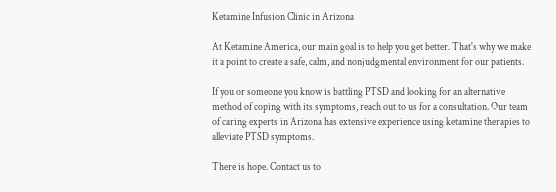Ketamine Infusion Clinic in Arizona

At Ketamine America, our main goal is to help you get better. That's why we make it a point to create a safe, calm, and nonjudgmental environment for our patients.

If you or someone you know is battling PTSD and looking for an alternative method of coping with its symptoms, reach out to us for a consultation. Our team of caring experts in Arizona has extensive experience using ketamine therapies to alleviate PTSD symptoms.

There is hope. Contact us to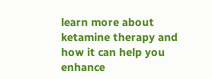learn more about ketamine therapy and how it can help you enhance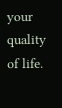your quality of life.